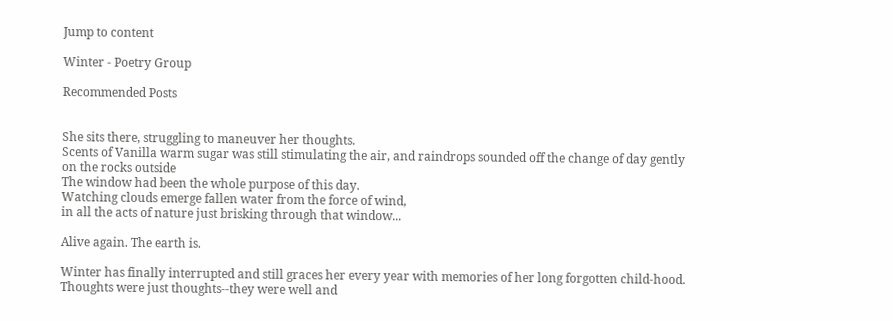Jump to content

Winter - Poetry Group

Recommended Posts


She sits there, struggling to maneuver her thoughts.
Scents of Vanilla warm sugar was still stimulating the air, and raindrops sounded off the change of day gently on the rocks outside
The window had been the whole purpose of this day.
Watching clouds emerge fallen water from the force of wind,
in all the acts of nature just brisking through that window...

Alive again. The earth is.

Winter has finally interrupted and still graces her every year with memories of her long forgotten child-hood.
Thoughts were just thoughts--they were well and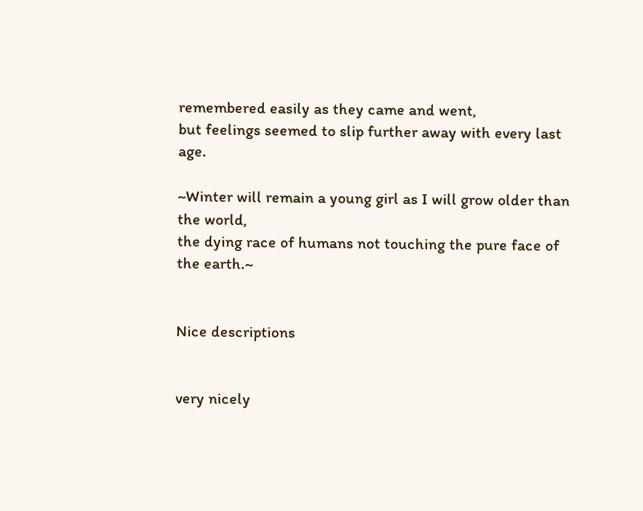remembered easily as they came and went,
but feelings seemed to slip further away with every last age.

~Winter will remain a young girl as I will grow older than the world,
the dying race of humans not touching the pure face of the earth.~


Nice descriptions


very nicely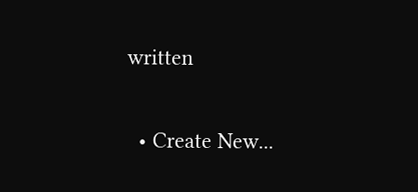written

  • Create New...